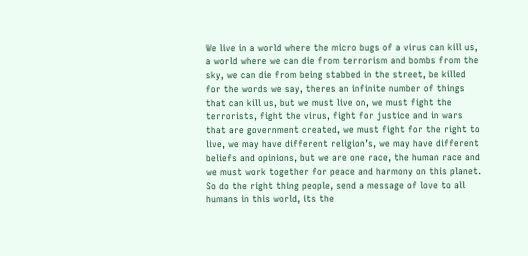We live in a world where the micro bugs of a virus can kill us, a world where we can die from terrorism and bombs from the sky, we can die from being stabbed in the street, be killed for the words we say, theres an infinite number of things that can kill us, but we must live on, we must fight the terrorists, fight the virus, fight for justice and in wars that are government created, we must fight for the right to live, we may have different religion’s, we may have different beliefs and opinions, but we are one race, the human race and we must work together for peace and harmony on this planet. So do the right thing people, send a message of love to all humans in this world, its the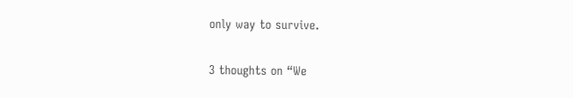only way to survive.

3 thoughts on “We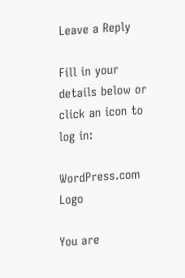Leave a Reply

Fill in your details below or click an icon to log in:

WordPress.com Logo

You are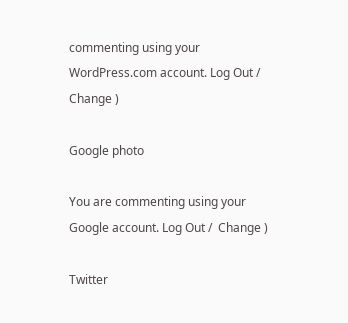commenting using your WordPress.com account. Log Out /  Change )

Google photo

You are commenting using your Google account. Log Out /  Change )

Twitter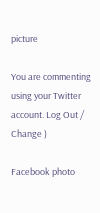picture

You are commenting using your Twitter account. Log Out /  Change )

Facebook photo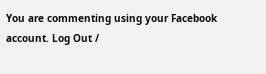You are commenting using your Facebook account. Log Out /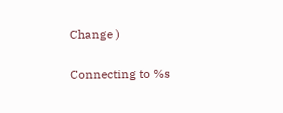Change )

Connecting to %s